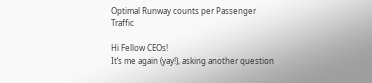Optimal Runway counts per Passenger Traffic

Hi Fellow CEOs!
It’s me again (yay!), asking another question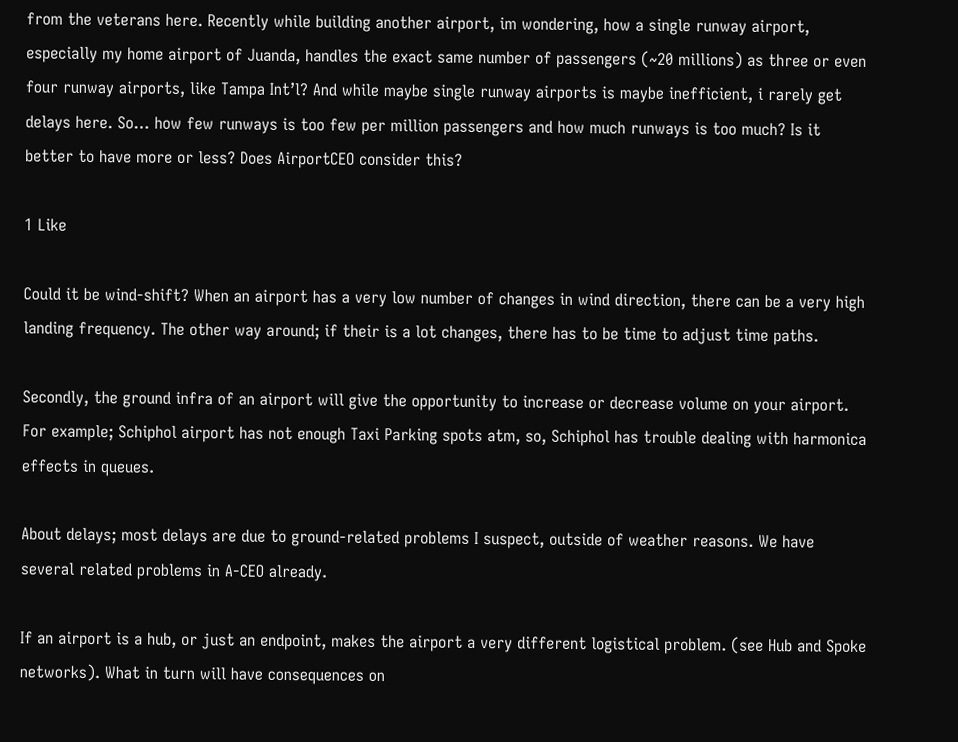from the veterans here. Recently while building another airport, im wondering, how a single runway airport, especially my home airport of Juanda, handles the exact same number of passengers (~20 millions) as three or even four runway airports, like Tampa Int’l? And while maybe single runway airports is maybe inefficient, i rarely get delays here. So… how few runways is too few per million passengers and how much runways is too much? Is it better to have more or less? Does AirportCEO consider this?

1 Like

Could it be wind-shift? When an airport has a very low number of changes in wind direction, there can be a very high landing frequency. The other way around; if their is a lot changes, there has to be time to adjust time paths.

Secondly, the ground infra of an airport will give the opportunity to increase or decrease volume on your airport. For example; Schiphol airport has not enough Taxi Parking spots atm, so, Schiphol has trouble dealing with harmonica effects in queues.

About delays; most delays are due to ground-related problems I suspect, outside of weather reasons. We have several related problems in A-CEO already.

If an airport is a hub, or just an endpoint, makes the airport a very different logistical problem. (see Hub and Spoke networks). What in turn will have consequences on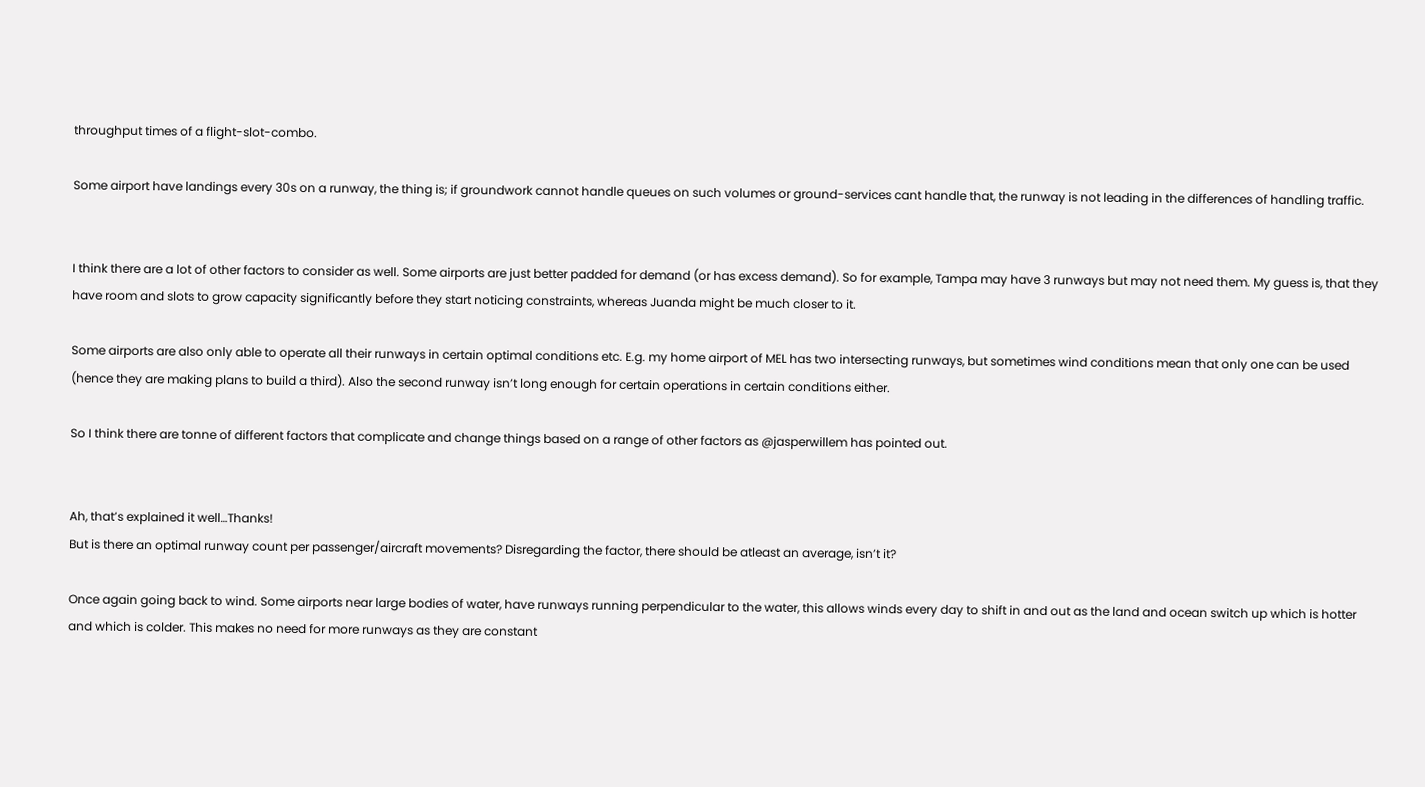throughput times of a flight-slot-combo.

Some airport have landings every 30s on a runway, the thing is; if groundwork cannot handle queues on such volumes or ground-services cant handle that, the runway is not leading in the differences of handling traffic.


I think there are a lot of other factors to consider as well. Some airports are just better padded for demand (or has excess demand). So for example, Tampa may have 3 runways but may not need them. My guess is, that they have room and slots to grow capacity significantly before they start noticing constraints, whereas Juanda might be much closer to it.

Some airports are also only able to operate all their runways in certain optimal conditions etc. E.g. my home airport of MEL has two intersecting runways, but sometimes wind conditions mean that only one can be used (hence they are making plans to build a third). Also the second runway isn’t long enough for certain operations in certain conditions either.

So I think there are tonne of different factors that complicate and change things based on a range of other factors as @jasperwillem has pointed out.


Ah, that’s explained it well…Thanks!
But is there an optimal runway count per passenger/aircraft movements? Disregarding the factor, there should be atleast an average, isn’t it?

Once again going back to wind. Some airports near large bodies of water, have runways running perpendicular to the water, this allows winds every day to shift in and out as the land and ocean switch up which is hotter and which is colder. This makes no need for more runways as they are constant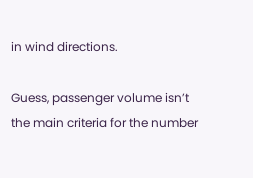in wind directions.

Guess, passenger volume isn’t the main criteria for the number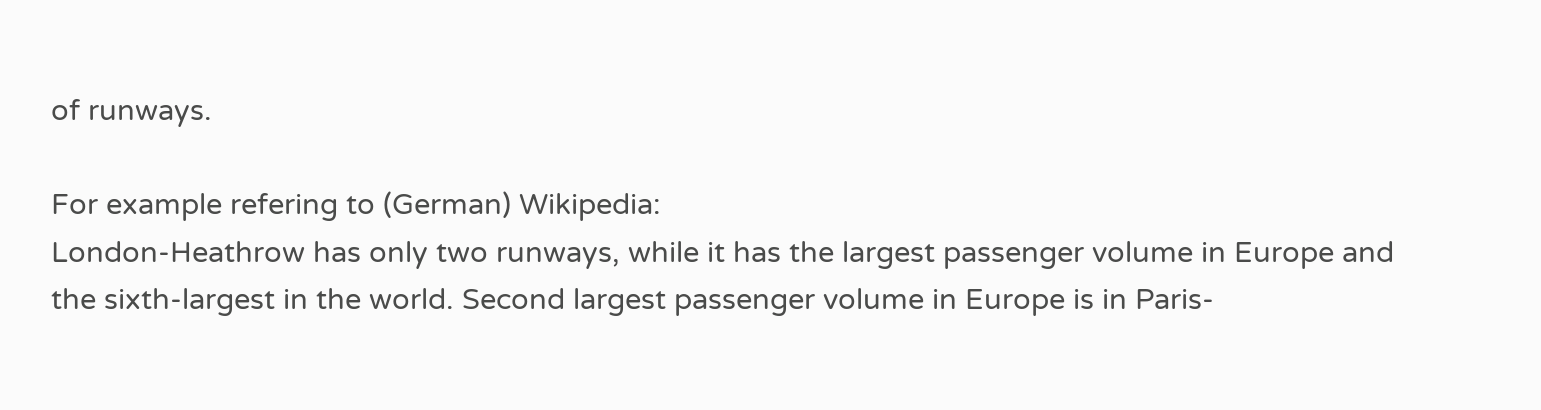of runways.

For example refering to (German) Wikipedia:
London-Heathrow has only two runways, while it has the largest passenger volume in Europe and the sixth-largest in the world. Second largest passenger volume in Europe is in Paris-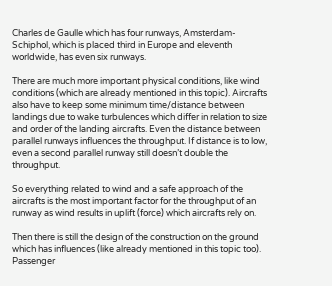Charles de Gaulle which has four runways, Amsterdam-Schiphol, which is placed third in Europe and eleventh worldwide, has even six runways.

There are much more important physical conditions, like wind conditions (which are already mentioned in this topic). Aircrafts also have to keep some minimum time/distance between landings due to wake turbulences which differ in relation to size and order of the landing aircrafts. Even the distance between parallel runways influences the throughput. If distance is to low, even a second parallel runway still doesn’t double the throughput.

So everything related to wind and a safe approach of the aircrafts is the most important factor for the throughput of an runway as wind results in uplift (force) which aircrafts rely on.

Then there is still the design of the construction on the ground which has influences (like already mentioned in this topic too). Passenger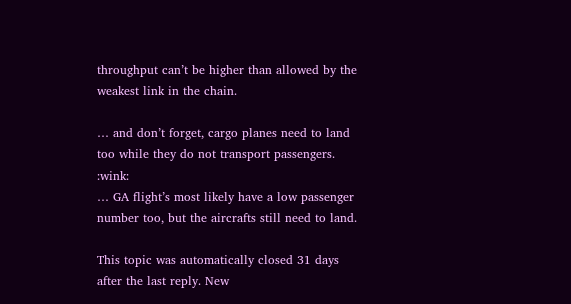throughput can’t be higher than allowed by the weakest link in the chain.

… and don’t forget, cargo planes need to land too while they do not transport passengers. :wink:
… GA flight’s most likely have a low passenger number too, but the aircrafts still need to land.

This topic was automatically closed 31 days after the last reply. New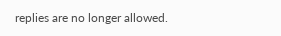replies are no longer allowed.